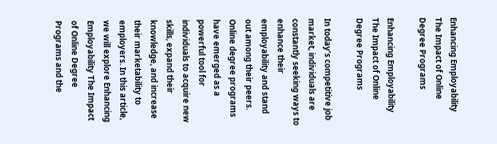Enhancing Employability The Impact of Online Degree Programs

Enhancing Employability The Impact of Online Degree Programs

In today’s competitive job market, individuals are constantly seeking ways to enhance their employability and stand out among their peers. Online degree programs have emerged as a powerful tool for individuals to acquire new skills, expand their knowledge, and increase their marketability to employers. In this article, we will explore Enhancing Employability The Impact of Online Degree Programs and the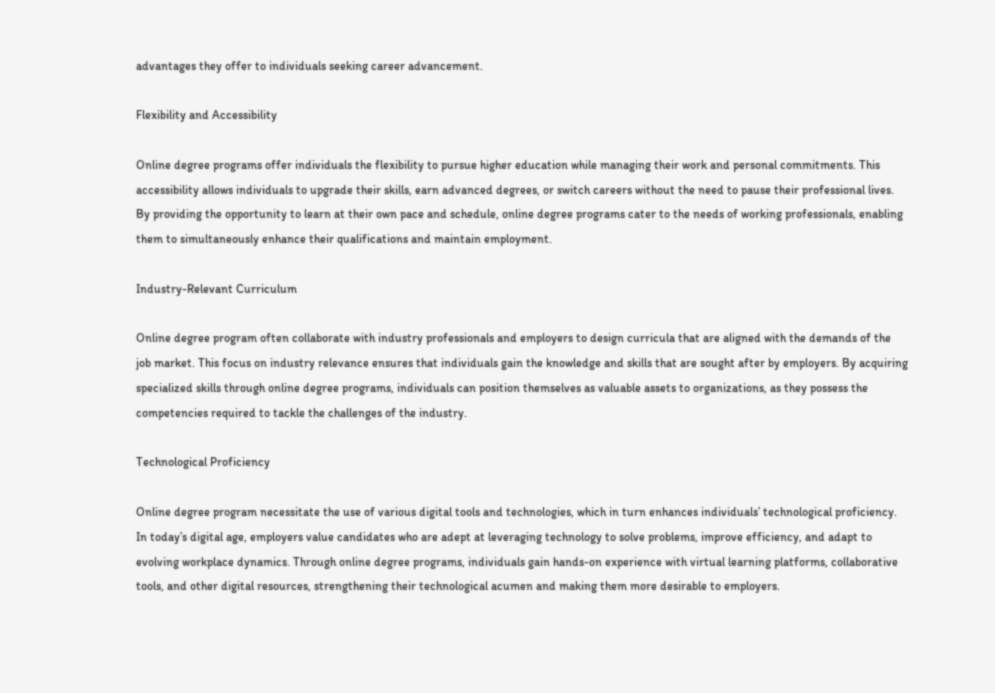advantages they offer to individuals seeking career advancement.

Flexibility and Accessibility

Online degree programs offer individuals the flexibility to pursue higher education while managing their work and personal commitments. This accessibility allows individuals to upgrade their skills, earn advanced degrees, or switch careers without the need to pause their professional lives. By providing the opportunity to learn at their own pace and schedule, online degree programs cater to the needs of working professionals, enabling them to simultaneously enhance their qualifications and maintain employment.

Industry-Relevant Curriculum

Online degree program often collaborate with industry professionals and employers to design curricula that are aligned with the demands of the job market. This focus on industry relevance ensures that individuals gain the knowledge and skills that are sought after by employers. By acquiring specialized skills through online degree programs, individuals can position themselves as valuable assets to organizations, as they possess the competencies required to tackle the challenges of the industry.

Technological Proficiency

Online degree program necessitate the use of various digital tools and technologies, which in turn enhances individuals’ technological proficiency. In today’s digital age, employers value candidates who are adept at leveraging technology to solve problems, improve efficiency, and adapt to evolving workplace dynamics. Through online degree programs, individuals gain hands-on experience with virtual learning platforms, collaborative tools, and other digital resources, strengthening their technological acumen and making them more desirable to employers.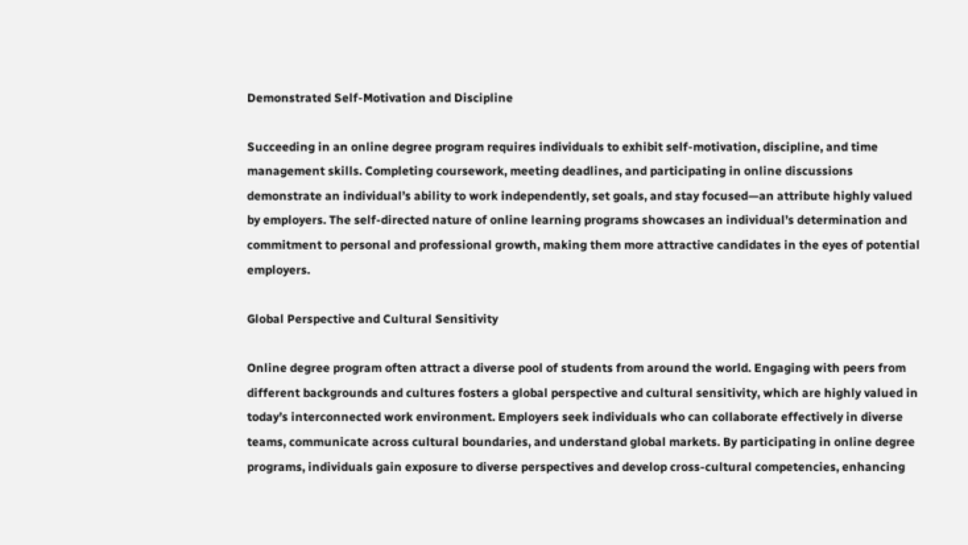Demonstrated Self-Motivation and Discipline

Succeeding in an online degree program requires individuals to exhibit self-motivation, discipline, and time management skills. Completing coursework, meeting deadlines, and participating in online discussions demonstrate an individual’s ability to work independently, set goals, and stay focused—an attribute highly valued by employers. The self-directed nature of online learning programs showcases an individual’s determination and commitment to personal and professional growth, making them more attractive candidates in the eyes of potential employers.

Global Perspective and Cultural Sensitivity

Online degree program often attract a diverse pool of students from around the world. Engaging with peers from different backgrounds and cultures fosters a global perspective and cultural sensitivity, which are highly valued in today’s interconnected work environment. Employers seek individuals who can collaborate effectively in diverse teams, communicate across cultural boundaries, and understand global markets. By participating in online degree programs, individuals gain exposure to diverse perspectives and develop cross-cultural competencies, enhancing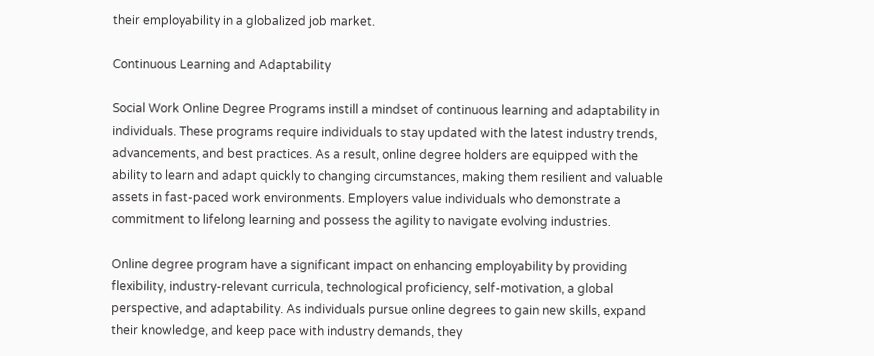their employability in a globalized job market.

Continuous Learning and Adaptability

Social Work Online Degree Programs instill a mindset of continuous learning and adaptability in individuals. These programs require individuals to stay updated with the latest industry trends, advancements, and best practices. As a result, online degree holders are equipped with the ability to learn and adapt quickly to changing circumstances, making them resilient and valuable assets in fast-paced work environments. Employers value individuals who demonstrate a commitment to lifelong learning and possess the agility to navigate evolving industries.

Online degree program have a significant impact on enhancing employability by providing flexibility, industry-relevant curricula, technological proficiency, self-motivation, a global perspective, and adaptability. As individuals pursue online degrees to gain new skills, expand their knowledge, and keep pace with industry demands, they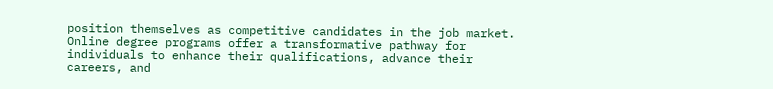position themselves as competitive candidates in the job market. Online degree programs offer a transformative pathway for individuals to enhance their qualifications, advance their careers, and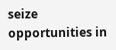seize opportunities in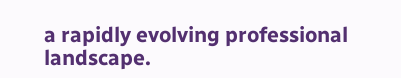a rapidly evolving professional landscape.